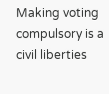Making voting compulsory is a civil liberties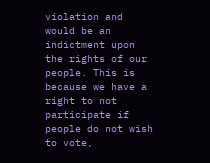violation and would be an indictment upon the rights of our people. This is because we have a right to not participate if people do not wish to vote,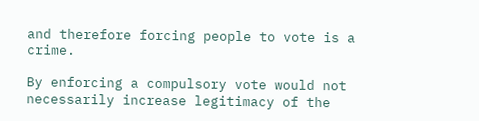and therefore forcing people to vote is a crime.

By enforcing a compulsory vote would not necessarily increase legitimacy of the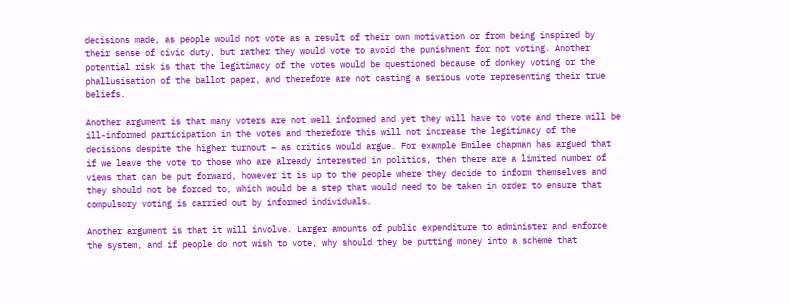decisions made, as people would not vote as a result of their own motivation or from being inspired by their sense of civic duty, but rather they would vote to avoid the punishment for not voting. Another potential risk is that the legitimacy of the votes would be questioned because of donkey voting or the phallusisation of the ballot paper, and therefore are not casting a serious vote representing their true beliefs.

Another argument is that many voters are not well informed and yet they will have to vote and there will be ill-informed participation in the votes and therefore this will not increase the legitimacy of the decisions despite the higher turnout – as critics would argue. For example Emilee chapman has argued that if we leave the vote to those who are already interested in politics, then there are a limited number of views that can be put forward, however it is up to the people where they decide to inform themselves and they should not be forced to, which would be a step that would need to be taken in order to ensure that compulsory voting is carried out by informed individuals.

Another argument is that it will involve. Larger amounts of public expenditure to administer and enforce the system, and if people do not wish to vote, why should they be putting money into a scheme that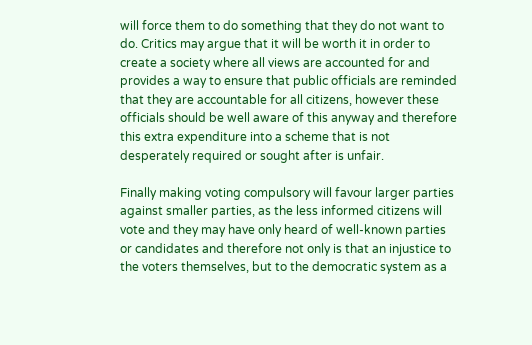will force them to do something that they do not want to do. Critics may argue that it will be worth it in order to create a society where all views are accounted for and provides a way to ensure that public officials are reminded that they are accountable for all citizens, however these officials should be well aware of this anyway and therefore this extra expenditure into a scheme that is not desperately required or sought after is unfair.

Finally making voting compulsory will favour larger parties against smaller parties, as the less informed citizens will vote and they may have only heard of well-known parties or candidates and therefore not only is that an injustice to the voters themselves, but to the democratic system as a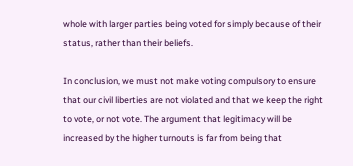whole with larger parties being voted for simply because of their status, rather than their beliefs.

In conclusion, we must not make voting compulsory to ensure that our civil liberties are not violated and that we keep the right to vote, or not vote. The argument that legitimacy will be increased by the higher turnouts is far from being that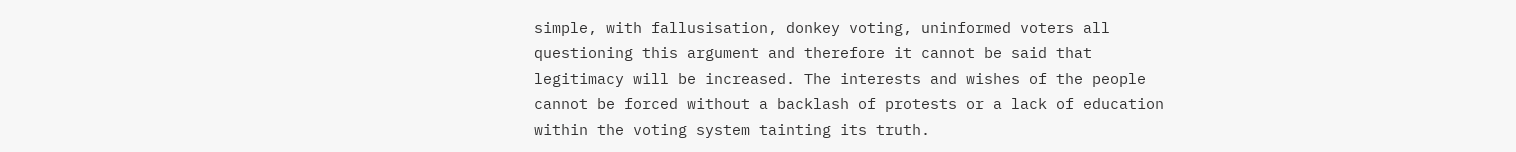simple, with fallusisation, donkey voting, uninformed voters all questioning this argument and therefore it cannot be said that legitimacy will be increased. The interests and wishes of the people cannot be forced without a backlash of protests or a lack of education within the voting system tainting its truth.